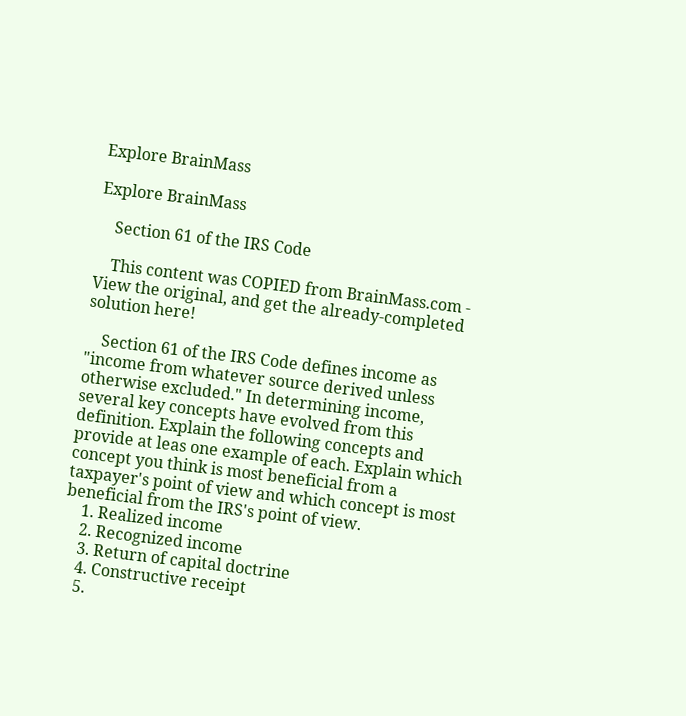Explore BrainMass

Explore BrainMass

    Section 61 of the IRS Code

    This content was COPIED from BrainMass.com - View the original, and get the already-completed solution here!

    Section 61 of the IRS Code defines income as "income from whatever source derived unless otherwise excluded." In determining income, several key concepts have evolved from this definition. Explain the following concepts and provide at leas one example of each. Explain which concept you think is most beneficial from a taxpayer's point of view and which concept is most beneficial from the IRS's point of view.
    1. Realized income
    2. Recognized income
    3. Return of capital doctrine
    4. Constructive receipt
    5.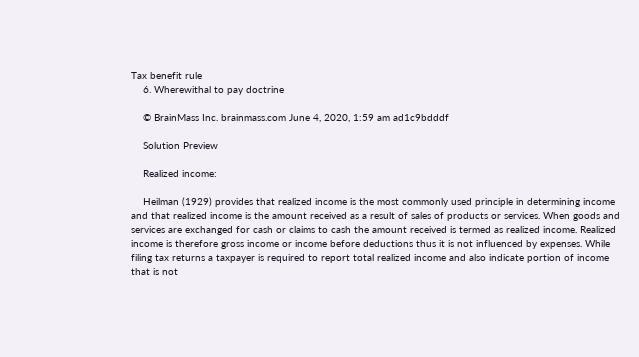Tax benefit rule
    6. Wherewithal to pay doctrine

    © BrainMass Inc. brainmass.com June 4, 2020, 1:59 am ad1c9bdddf

    Solution Preview

    Realized income:

    Heilman (1929) provides that realized income is the most commonly used principle in determining income and that realized income is the amount received as a result of sales of products or services. When goods and services are exchanged for cash or claims to cash the amount received is termed as realized income. Realized income is therefore gross income or income before deductions thus it is not influenced by expenses. While filing tax returns a taxpayer is required to report total realized income and also indicate portion of income that is not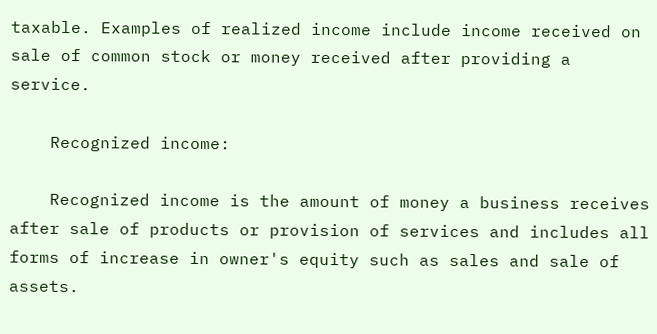taxable. Examples of realized income include income received on sale of common stock or money received after providing a service.

    Recognized income:

    Recognized income is the amount of money a business receives after sale of products or provision of services and includes all forms of increase in owner's equity such as sales and sale of assets.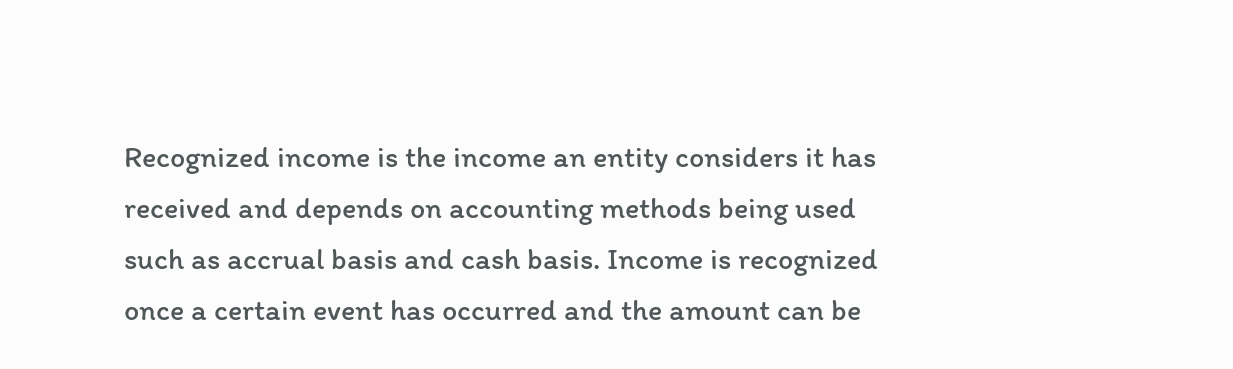Recognized income is the income an entity considers it has received and depends on accounting methods being used such as accrual basis and cash basis. Income is recognized once a certain event has occurred and the amount can be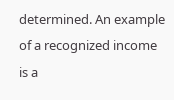determined. An example of a recognized income is a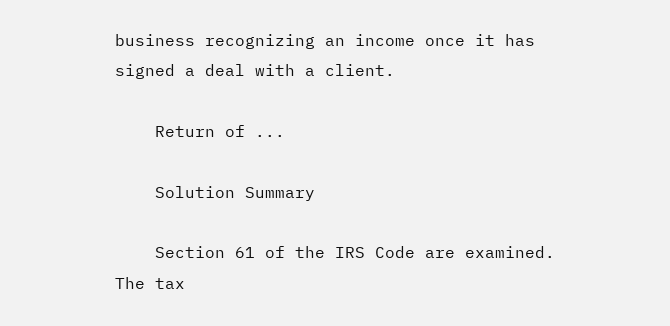business recognizing an income once it has signed a deal with a client.

    Return of ...

    Solution Summary

    Section 61 of the IRS Code are examined. The tax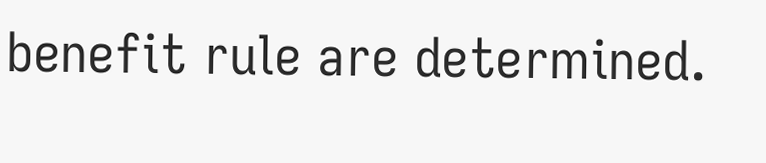benefit rule are determined.